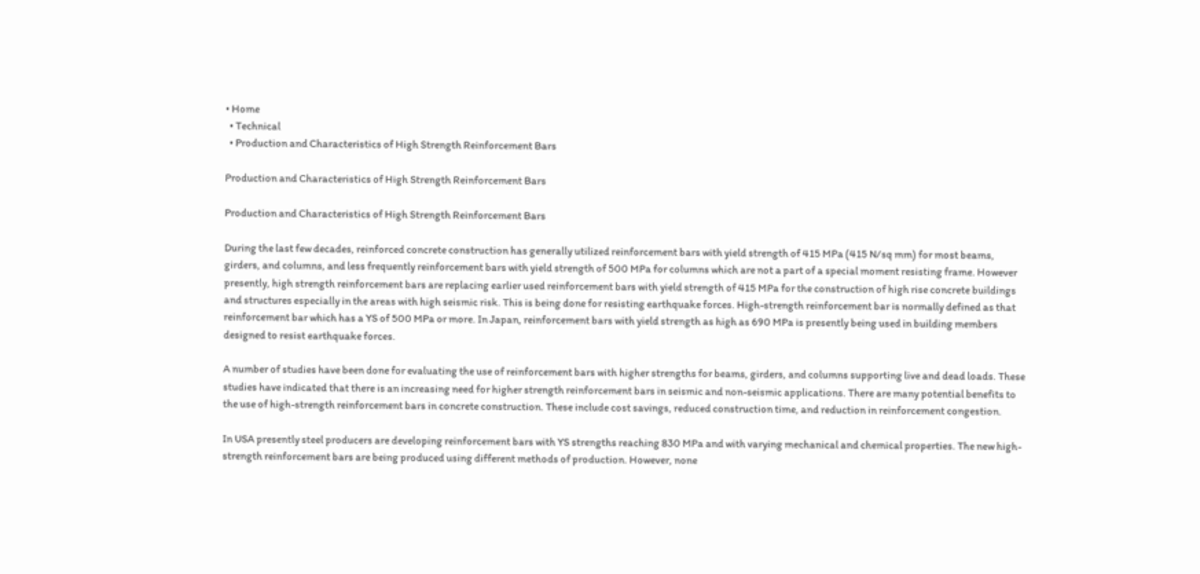• Home
  • Technical
  • Production and Characteristics of High Strength Reinforcement Bars

Production and Characteristics of High Strength Reinforcement Bars

Production and Characteristics of High Strength Reinforcement Bars

During the last few decades, reinforced concrete construction has generally utilized reinforcement bars with yield strength of 415 MPa (415 N/sq mm) for most beams, girders, and columns, and less frequently reinforcement bars with yield strength of 500 MPa for columns which are not a part of a special moment resisting frame. However presently, high strength reinforcement bars are replacing earlier used reinforcement bars with yield strength of 415 MPa for the construction of high rise concrete buildings and structures especially in the areas with high seismic risk. This is being done for resisting earthquake forces. High-strength reinforcement bar is normally defined as that reinforcement bar which has a YS of 500 MPa or more. In Japan, reinforcement bars with yield strength as high as 690 MPa is presently being used in building members designed to resist earthquake forces.

A number of studies have been done for evaluating the use of reinforcement bars with higher strengths for beams, girders, and columns supporting live and dead loads. These studies have indicated that there is an increasing need for higher strength reinforcement bars in seismic and non-seismic applications. There are many potential benefits to the use of high-strength reinforcement bars in concrete construction. These include cost savings, reduced construction time, and reduction in reinforcement congestion.

In USA presently steel producers are developing reinforcement bars with YS strengths reaching 830 MPa and with varying mechanical and chemical properties. The new high-strength reinforcement bars are being produced using different methods of production. However, none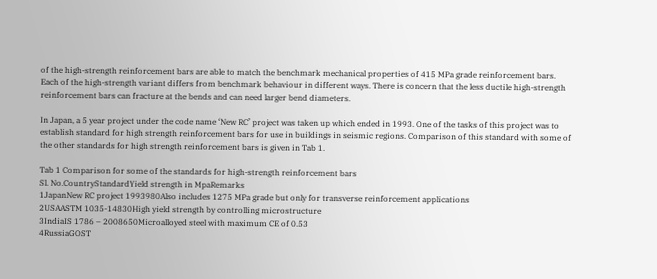of the high-strength reinforcement bars are able to match the benchmark mechanical properties of 415 MPa grade reinforcement bars. Each of the high-strength variant differs from benchmark behaviour in different ways. There is concern that the less ductile high-strength reinforcement bars can fracture at the bends and can need larger bend diameters.

In Japan, a 5 year project under the code name ‘New RC’ project was taken up which ended in 1993. One of the tasks of this project was to establish standard for high strength reinforcement bars for use in buildings in seismic regions. Comparison of this standard with some of the other standards for high strength reinforcement bars is given in Tab 1.

Tab 1 Comparison for some of the standards for high-strength reinforcement bars
Sl. No.CountryStandardYield strength in MpaRemarks
1JapanNew RC project 1993980Also includes 1275 MPa grade but only for transverse reinforcement applications
2USAASTM 1035-14830High yield strength by controlling microstructure
3IndiaIS 1786 – 2008650Microalloyed steel with maximum CE of 0.53
4RussiaGOST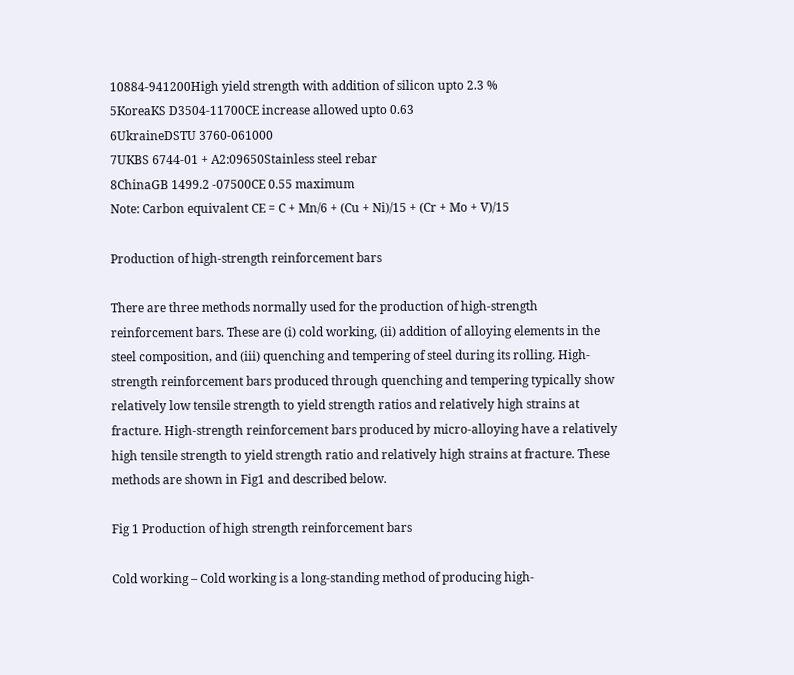10884-941200High yield strength with addition of silicon upto 2.3 %
5KoreaKS D3504-11700CE increase allowed upto 0.63
6UkraineDSTU 3760-061000
7UKBS 6744-01 + A2:09650Stainless steel rebar
8ChinaGB 1499.2 -07500CE 0.55 maximum
Note: Carbon equivalent CE = C + Mn/6 + (Cu + Ni)/15 + (Cr + Mo + V)/15

Production of high-strength reinforcement bars

There are three methods normally used for the production of high-strength reinforcement bars. These are (i) cold working, (ii) addition of alloying elements in the steel composition, and (iii) quenching and tempering of steel during its rolling. High-strength reinforcement bars produced through quenching and tempering typically show relatively low tensile strength to yield strength ratios and relatively high strains at fracture. High-strength reinforcement bars produced by micro-alloying have a relatively high tensile strength to yield strength ratio and relatively high strains at fracture. These methods are shown in Fig1 and described below.

Fig 1 Production of high strength reinforcement bars

Cold working – Cold working is a long-standing method of producing high-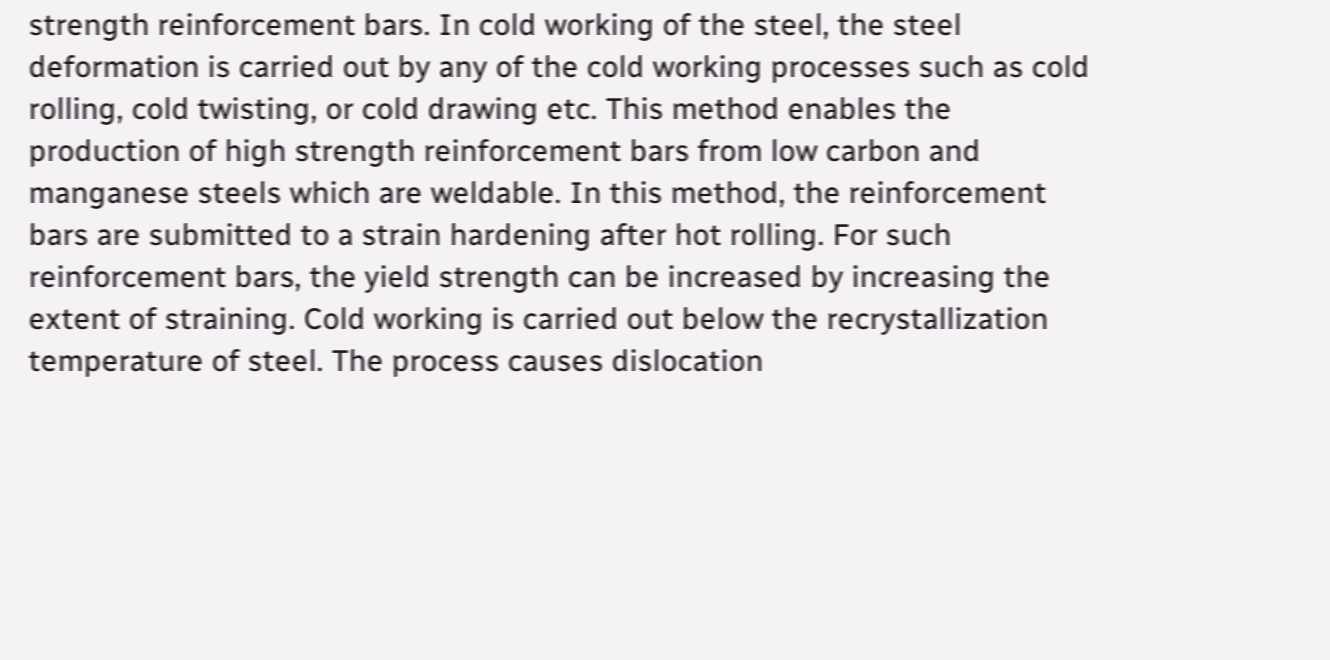strength reinforcement bars. In cold working of the steel, the steel deformation is carried out by any of the cold working processes such as cold rolling, cold twisting, or cold drawing etc. This method enables the production of high strength reinforcement bars from low carbon and manganese steels which are weldable. In this method, the reinforcement bars are submitted to a strain hardening after hot rolling. For such reinforcement bars, the yield strength can be increased by increasing the extent of straining. Cold working is carried out below the recrystallization temperature of steel. The process causes dislocation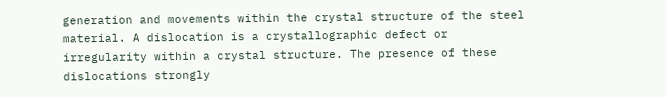generation and movements within the crystal structure of the steel material. A dislocation is a crystallographic defect or irregularity within a crystal structure. The presence of these dislocations strongly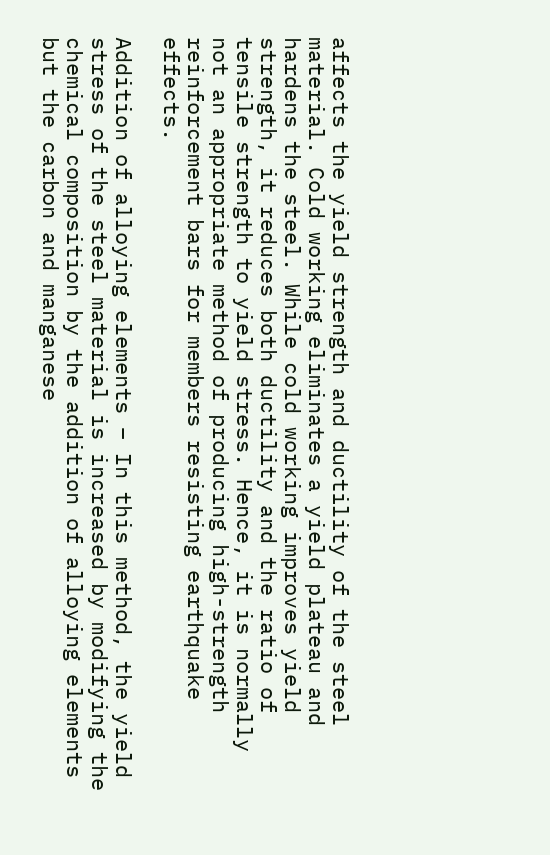affects the yield strength and ductility of the steel material. Cold working eliminates a yield plateau and hardens the steel. While cold working improves yield strength, it reduces both ductility and the ratio of tensile strength to yield stress. Hence, it is normally not an appropriate method of producing high-strength reinforcement bars for members resisting earthquake effects.

Addition of alloying elements – In this method, the yield stress of the steel material is increased by modifying the chemical composition by the addition of alloying elements but the carbon and manganese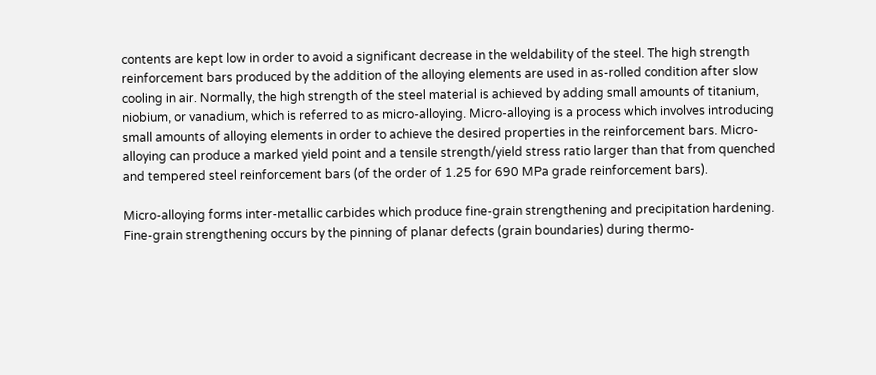contents are kept low in order to avoid a significant decrease in the weldability of the steel. The high strength reinforcement bars produced by the addition of the alloying elements are used in as-rolled condition after slow cooling in air. Normally, the high strength of the steel material is achieved by adding small amounts of titanium, niobium, or vanadium, which is referred to as micro-alloying. Micro-alloying is a process which involves introducing small amounts of alloying elements in order to achieve the desired properties in the reinforcement bars. Micro-alloying can produce a marked yield point and a tensile strength/yield stress ratio larger than that from quenched and tempered steel reinforcement bars (of the order of 1.25 for 690 MPa grade reinforcement bars).

Micro-alloying forms inter-metallic carbides which produce fine-grain strengthening and precipitation hardening. Fine-grain strengthening occurs by the pinning of planar defects (grain boundaries) during thermo-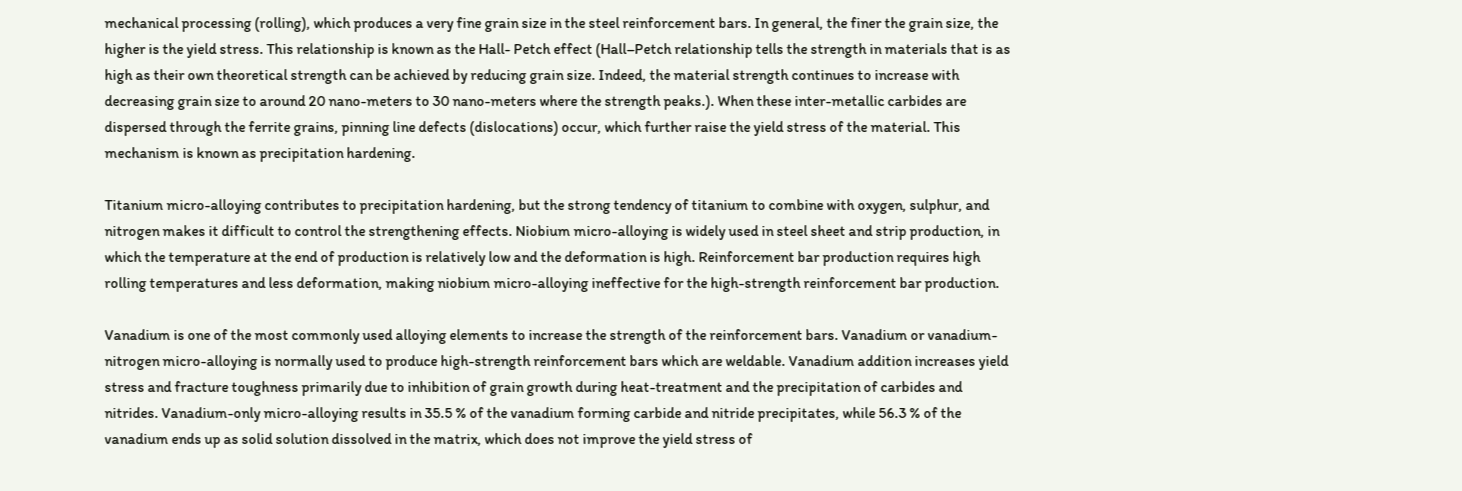mechanical processing (rolling), which produces a very fine grain size in the steel reinforcement bars. In general, the finer the grain size, the higher is the yield stress. This relationship is known as the Hall- Petch effect (Hall–Petch relationship tells the strength in materials that is as high as their own theoretical strength can be achieved by reducing grain size. Indeed, the material strength continues to increase with decreasing grain size to around 20 nano-meters to 30 nano-meters where the strength peaks.). When these inter-metallic carbides are dispersed through the ferrite grains, pinning line defects (dislocations) occur, which further raise the yield stress of the material. This mechanism is known as precipitation hardening.

Titanium micro-alloying contributes to precipitation hardening, but the strong tendency of titanium to combine with oxygen, sulphur, and nitrogen makes it difficult to control the strengthening effects. Niobium micro-alloying is widely used in steel sheet and strip production, in which the temperature at the end of production is relatively low and the deformation is high. Reinforcement bar production requires high rolling temperatures and less deformation, making niobium micro-alloying ineffective for the high-strength reinforcement bar production.

Vanadium is one of the most commonly used alloying elements to increase the strength of the reinforcement bars. Vanadium or vanadium-nitrogen micro-alloying is normally used to produce high-strength reinforcement bars which are weldable. Vanadium addition increases yield stress and fracture toughness primarily due to inhibition of grain growth during heat-treatment and the precipitation of carbides and nitrides. Vanadium-only micro-alloying results in 35.5 % of the vanadium forming carbide and nitride precipitates, while 56.3 % of the vanadium ends up as solid solution dissolved in the matrix, which does not improve the yield stress of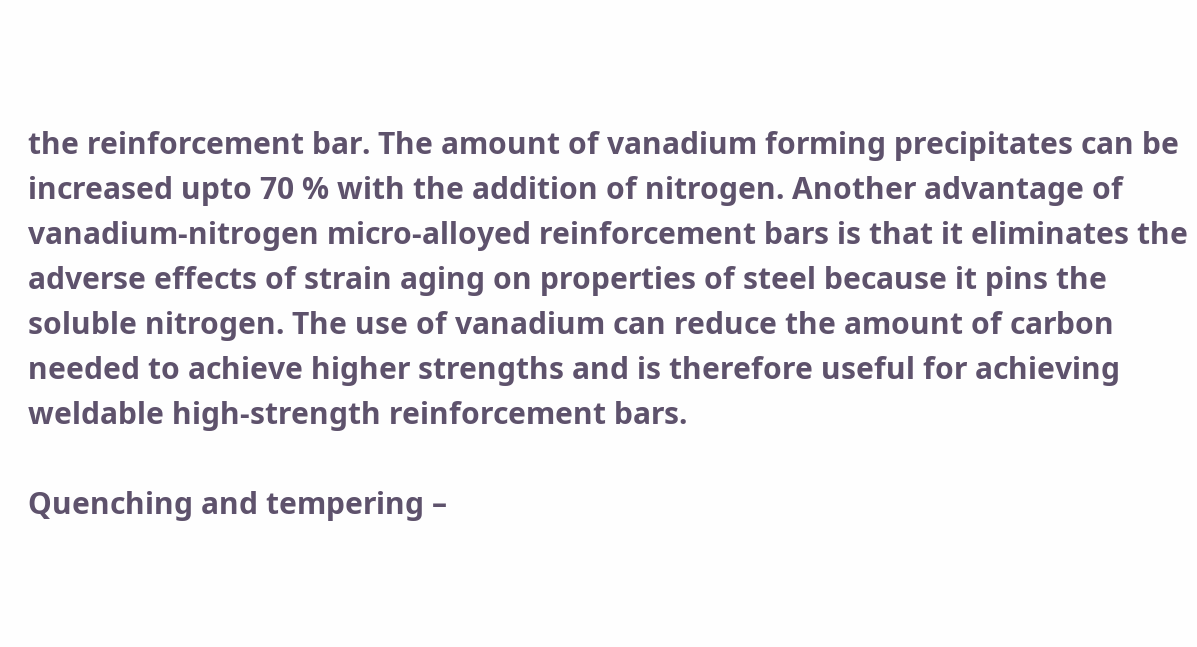the reinforcement bar. The amount of vanadium forming precipitates can be increased upto 70 % with the addition of nitrogen. Another advantage of vanadium-nitrogen micro-alloyed reinforcement bars is that it eliminates the adverse effects of strain aging on properties of steel because it pins the soluble nitrogen. The use of vanadium can reduce the amount of carbon needed to achieve higher strengths and is therefore useful for achieving weldable high-strength reinforcement bars.

Quenching and tempering –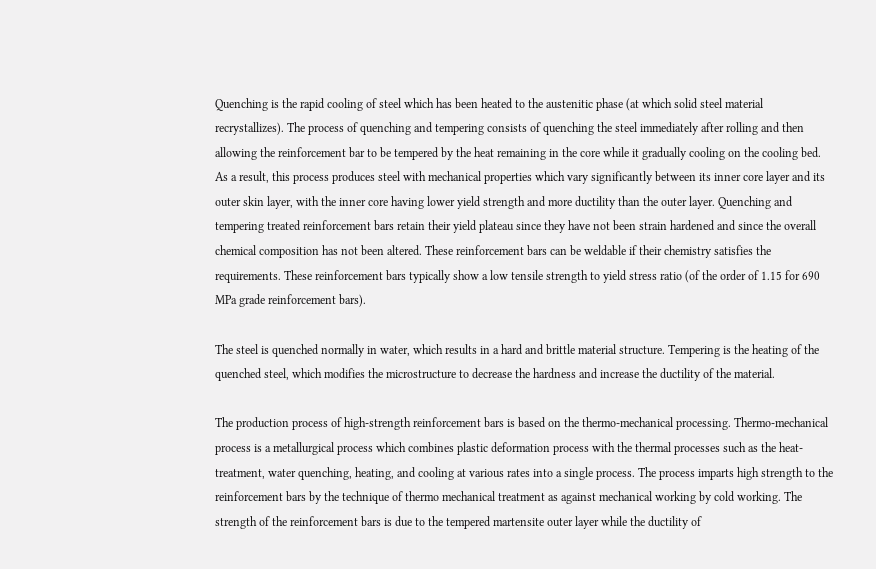Quenching is the rapid cooling of steel which has been heated to the austenitic phase (at which solid steel material recrystallizes). The process of quenching and tempering consists of quenching the steel immediately after rolling and then allowing the reinforcement bar to be tempered by the heat remaining in the core while it gradually cooling on the cooling bed. As a result, this process produces steel with mechanical properties which vary significantly between its inner core layer and its outer skin layer, with the inner core having lower yield strength and more ductility than the outer layer. Quenching and tempering treated reinforcement bars retain their yield plateau since they have not been strain hardened and since the overall chemical composition has not been altered. These reinforcement bars can be weldable if their chemistry satisfies the requirements. These reinforcement bars typically show a low tensile strength to yield stress ratio (of the order of 1.15 for 690 MPa grade reinforcement bars).

The steel is quenched normally in water, which results in a hard and brittle material structure. Tempering is the heating of the quenched steel, which modifies the microstructure to decrease the hardness and increase the ductility of the material.

The production process of high-strength reinforcement bars is based on the thermo-mechanical processing. Thermo-mechanical process is a metallurgical process which combines plastic deformation process with the thermal processes such as the heat-treatment, water quenching, heating, and cooling at various rates into a single process. The process imparts high strength to the reinforcement bars by the technique of thermo mechanical treatment as against mechanical working by cold working. The strength of the reinforcement bars is due to the tempered martensite outer layer while the ductility of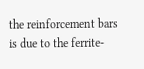the reinforcement bars is due to the ferrite-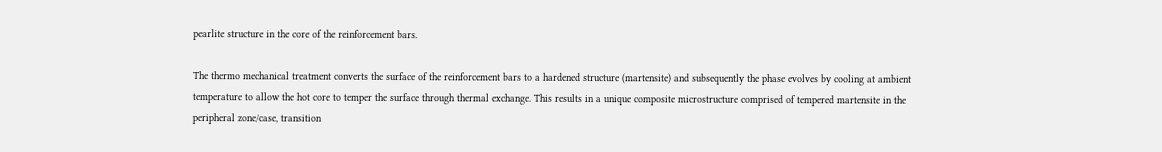pearlite structure in the core of the reinforcement bars.

The thermo mechanical treatment converts the surface of the reinforcement bars to a hardened structure (martensite) and subsequently the phase evolves by cooling at ambient temperature to allow the hot core to temper the surface through thermal exchange. This results in a unique composite microstructure comprised of tempered martensite in the peripheral zone/case, transition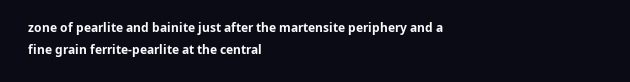zone of pearlite and bainite just after the martensite periphery and a fine grain ferrite-pearlite at the central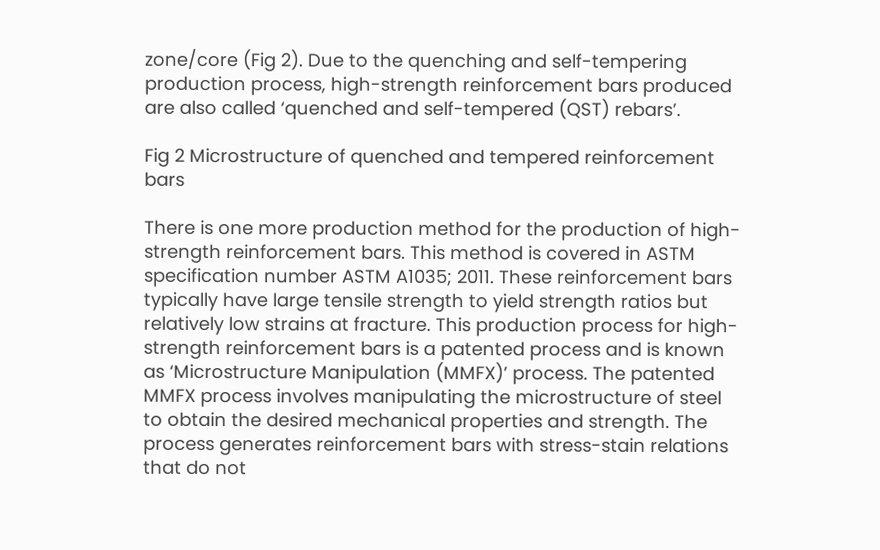zone/core (Fig 2). Due to the quenching and self-tempering production process, high-strength reinforcement bars produced are also called ‘quenched and self-tempered (QST) rebars’.

Fig 2 Microstructure of quenched and tempered reinforcement bars

There is one more production method for the production of high-strength reinforcement bars. This method is covered in ASTM specification number ASTM A1035; 2011. These reinforcement bars typically have large tensile strength to yield strength ratios but relatively low strains at fracture. This production process for high-strength reinforcement bars is a patented process and is known as ‘Microstructure Manipulation (MMFX)’ process. The patented MMFX process involves manipulating the microstructure of steel to obtain the desired mechanical properties and strength. The process generates reinforcement bars with stress-stain relations that do not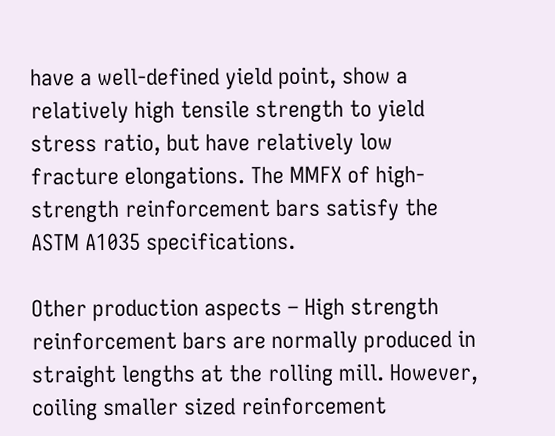have a well-defined yield point, show a relatively high tensile strength to yield stress ratio, but have relatively low fracture elongations. The MMFX of high-strength reinforcement bars satisfy the ASTM A1035 specifications.

Other production aspects – High strength reinforcement bars are normally produced in straight lengths at the rolling mill. However, coiling smaller sized reinforcement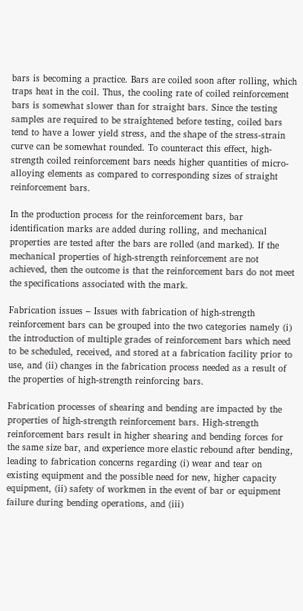bars is becoming a practice. Bars are coiled soon after rolling, which traps heat in the coil. Thus, the cooling rate of coiled reinforcement bars is somewhat slower than for straight bars. Since the testing samples are required to be straightened before testing, coiled bars tend to have a lower yield stress, and the shape of the stress-strain curve can be somewhat rounded. To counteract this effect, high-strength coiled reinforcement bars needs higher quantities of micro-alloying elements as compared to corresponding sizes of straight reinforcement bars.

In the production process for the reinforcement bars, bar identification marks are added during rolling, and mechanical properties are tested after the bars are rolled (and marked). If the mechanical properties of high-strength reinforcement are not achieved, then the outcome is that the reinforcement bars do not meet the specifications associated with the mark.

Fabrication issues – Issues with fabrication of high-strength reinforcement bars can be grouped into the two categories namely (i) the introduction of multiple grades of reinforcement bars which need to be scheduled, received, and stored at a fabrication facility prior to use, and (ii) changes in the fabrication process needed as a result of the properties of high-strength reinforcing bars.

Fabrication processes of shearing and bending are impacted by the properties of high-strength reinforcement bars. High-strength reinforcement bars result in higher shearing and bending forces for the same size bar, and experience more elastic rebound after bending, leading to fabrication concerns regarding (i) wear and tear on existing equipment and the possible need for new, higher capacity equipment, (ii) safety of workmen in the event of bar or equipment failure during bending operations, and (iii)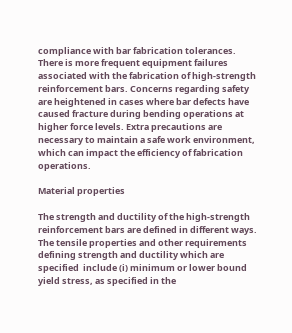compliance with bar fabrication tolerances. There is more frequent equipment failures associated with the fabrication of high-strength reinforcement bars. Concerns regarding safety are heightened in cases where bar defects have caused fracture during bending operations at higher force levels. Extra precautions are necessary to maintain a safe work environment, which can impact the efficiency of fabrication operations.

Material properties

The strength and ductility of the high-strength reinforcement bars are defined in different ways. The tensile properties and other requirements defining strength and ductility which are specified  include (i) minimum or lower bound yield stress, as specified in the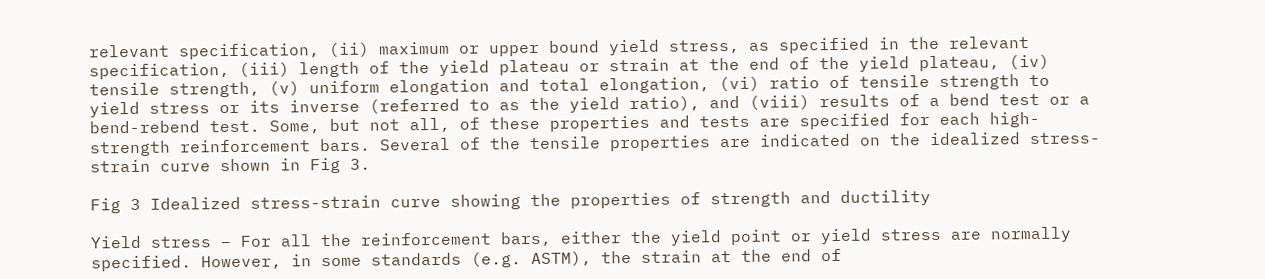relevant specification, (ii) maximum or upper bound yield stress, as specified in the relevant specification, (iii) length of the yield plateau or strain at the end of the yield plateau, (iv) tensile strength, (v) uniform elongation and total elongation, (vi) ratio of tensile strength to yield stress or its inverse (referred to as the yield ratio), and (viii) results of a bend test or a bend-rebend test. Some, but not all, of these properties and tests are specified for each high-strength reinforcement bars. Several of the tensile properties are indicated on the idealized stress-strain curve shown in Fig 3.

Fig 3 Idealized stress-strain curve showing the properties of strength and ductility

Yield stress – For all the reinforcement bars, either the yield point or yield stress are normally specified. However, in some standards (e.g. ASTM), the strain at the end of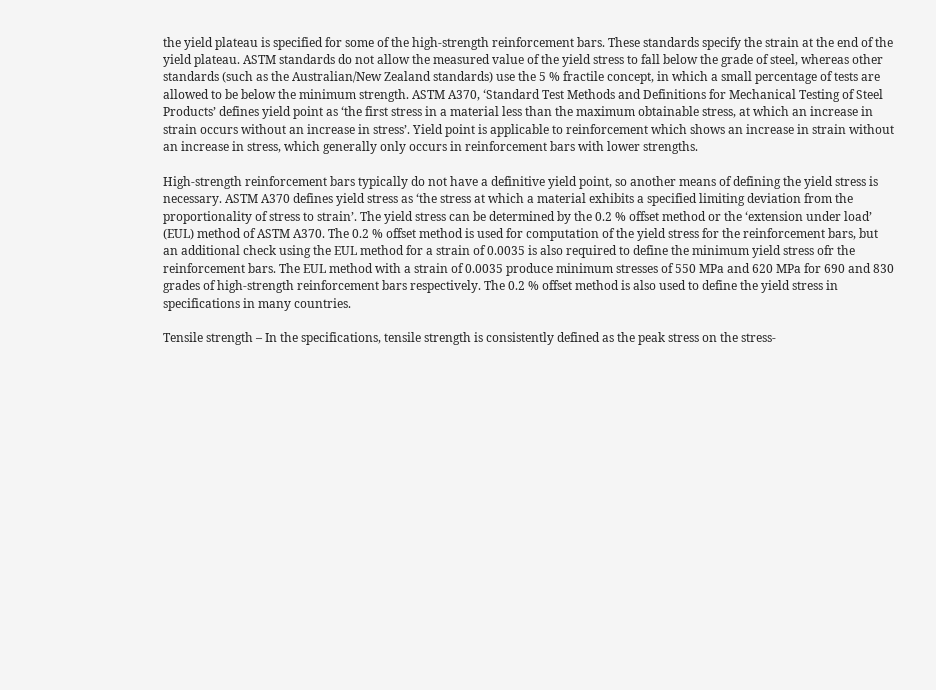the yield plateau is specified for some of the high-strength reinforcement bars. These standards specify the strain at the end of the yield plateau. ASTM standards do not allow the measured value of the yield stress to fall below the grade of steel, whereas other standards (such as the Australian/New Zealand standards) use the 5 % fractile concept, in which a small percentage of tests are allowed to be below the minimum strength. ASTM A370, ‘Standard Test Methods and Definitions for Mechanical Testing of Steel Products’ defines yield point as ‘the first stress in a material less than the maximum obtainable stress, at which an increase in strain occurs without an increase in stress’. Yield point is applicable to reinforcement which shows an increase in strain without an increase in stress, which generally only occurs in reinforcement bars with lower strengths.

High-strength reinforcement bars typically do not have a definitive yield point, so another means of defining the yield stress is necessary. ASTM A370 defines yield stress as ‘the stress at which a material exhibits a specified limiting deviation from the proportionality of stress to strain’. The yield stress can be determined by the 0.2 % offset method or the ‘extension under load’ (EUL) method of ASTM A370. The 0.2 % offset method is used for computation of the yield stress for the reinforcement bars, but an additional check using the EUL method for a strain of 0.0035 is also required to define the minimum yield stress ofr the reinforcement bars. The EUL method with a strain of 0.0035 produce minimum stresses of 550 MPa and 620 MPa for 690 and 830 grades of high-strength reinforcement bars respectively. The 0.2 % offset method is also used to define the yield stress in specifications in many countries.

Tensile strength – In the specifications, tensile strength is consistently defined as the peak stress on the stress-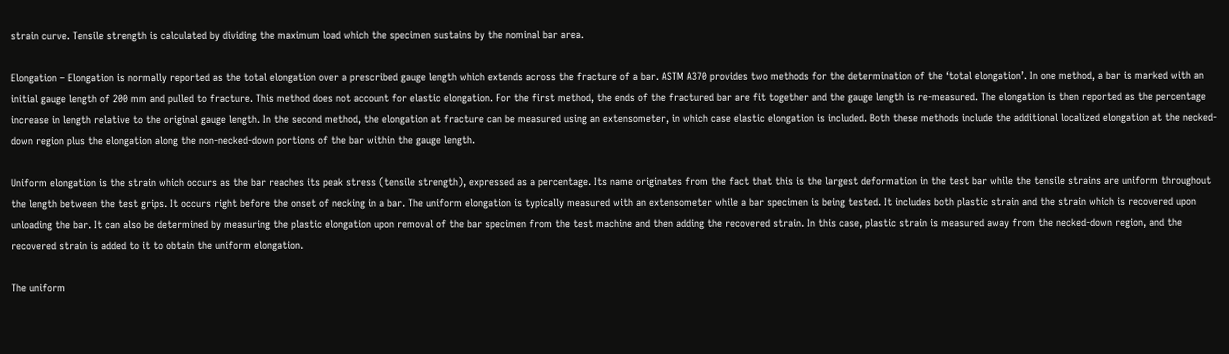strain curve. Tensile strength is calculated by dividing the maximum load which the specimen sustains by the nominal bar area.

Elongation – Elongation is normally reported as the total elongation over a prescribed gauge length which extends across the fracture of a bar. ASTM A370 provides two methods for the determination of the ‘total elongation’. In one method, a bar is marked with an initial gauge length of 200 mm and pulled to fracture. This method does not account for elastic elongation. For the first method, the ends of the fractured bar are fit together and the gauge length is re-measured. The elongation is then reported as the percentage increase in length relative to the original gauge length. In the second method, the elongation at fracture can be measured using an extensometer, in which case elastic elongation is included. Both these methods include the additional localized elongation at the necked-down region plus the elongation along the non-necked-down portions of the bar within the gauge length.

Uniform elongation is the strain which occurs as the bar reaches its peak stress (tensile strength), expressed as a percentage. Its name originates from the fact that this is the largest deformation in the test bar while the tensile strains are uniform throughout the length between the test grips. It occurs right before the onset of necking in a bar. The uniform elongation is typically measured with an extensometer while a bar specimen is being tested. It includes both plastic strain and the strain which is recovered upon unloading the bar. It can also be determined by measuring the plastic elongation upon removal of the bar specimen from the test machine and then adding the recovered strain. In this case, plastic strain is measured away from the necked-down region, and the recovered strain is added to it to obtain the uniform elongation.

The uniform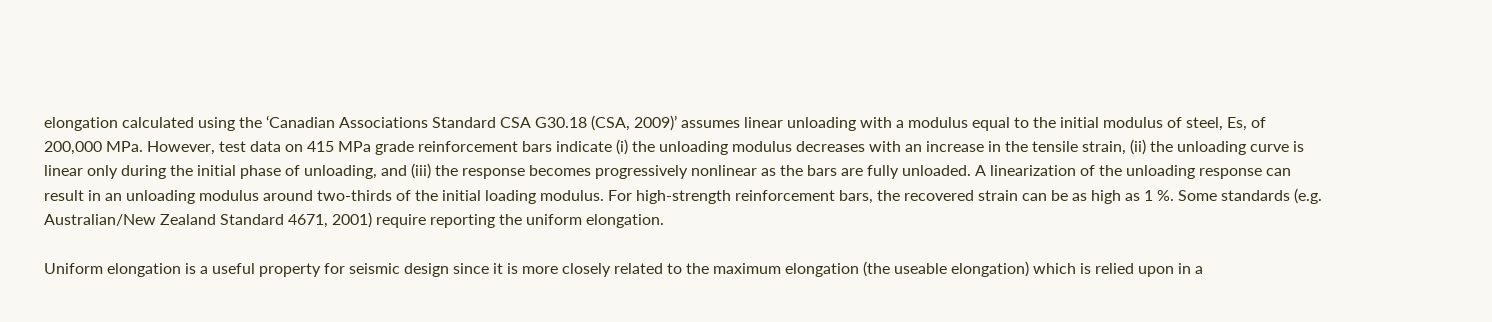elongation calculated using the ‘Canadian Associations Standard CSA G30.18 (CSA, 2009)’ assumes linear unloading with a modulus equal to the initial modulus of steel, Es, of 200,000 MPa. However, test data on 415 MPa grade reinforcement bars indicate (i) the unloading modulus decreases with an increase in the tensile strain, (ii) the unloading curve is linear only during the initial phase of unloading, and (iii) the response becomes progressively nonlinear as the bars are fully unloaded. A linearization of the unloading response can result in an unloading modulus around two-thirds of the initial loading modulus. For high-strength reinforcement bars, the recovered strain can be as high as 1 %. Some standards (e.g. Australian/New Zealand Standard 4671, 2001) require reporting the uniform elongation.

Uniform elongation is a useful property for seismic design since it is more closely related to the maximum elongation (the useable elongation) which is relied upon in a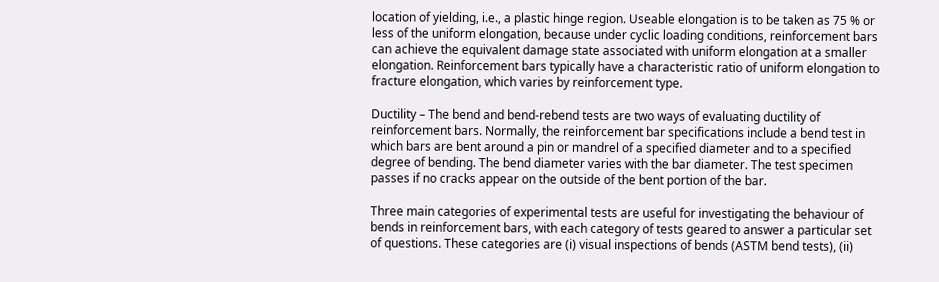location of yielding, i.e., a plastic hinge region. Useable elongation is to be taken as 75 % or less of the uniform elongation, because under cyclic loading conditions, reinforcement bars can achieve the equivalent damage state associated with uniform elongation at a smaller elongation. Reinforcement bars typically have a characteristic ratio of uniform elongation to fracture elongation, which varies by reinforcement type.

Ductility – The bend and bend-rebend tests are two ways of evaluating ductility of reinforcement bars. Normally, the reinforcement bar specifications include a bend test in which bars are bent around a pin or mandrel of a specified diameter and to a specified degree of bending. The bend diameter varies with the bar diameter. The test specimen passes if no cracks appear on the outside of the bent portion of the bar.

Three main categories of experimental tests are useful for investigating the behaviour of bends in reinforcement bars, with each category of tests geared to answer a particular set of questions. These categories are (i) visual inspections of bends (ASTM bend tests), (ii)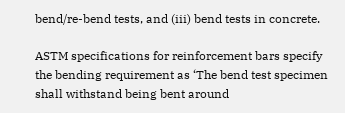bend/re-bend tests, and (iii) bend tests in concrete.

ASTM specifications for reinforcement bars specify the bending requirement as ‘The bend test specimen shall withstand being bent around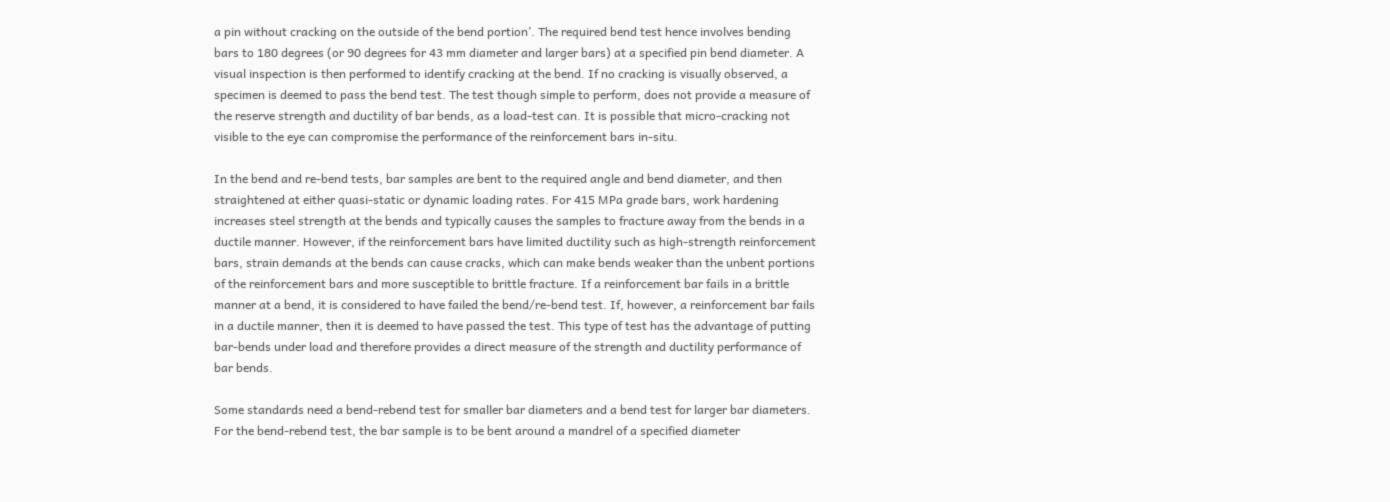a pin without cracking on the outside of the bend portion’. The required bend test hence involves bending bars to 180 degrees (or 90 degrees for 43 mm diameter and larger bars) at a specified pin bend diameter. A visual inspection is then performed to identify cracking at the bend. If no cracking is visually observed, a specimen is deemed to pass the bend test. The test though simple to perform, does not provide a measure of the reserve strength and ductility of bar bends, as a load-test can. It is possible that micro-cracking not visible to the eye can compromise the performance of the reinforcement bars in-situ.

In the bend and re-bend tests, bar samples are bent to the required angle and bend diameter, and then straightened at either quasi-static or dynamic loading rates. For 415 MPa grade bars, work hardening increases steel strength at the bends and typically causes the samples to fracture away from the bends in a ductile manner. However, if the reinforcement bars have limited ductility such as high-strength reinforcement bars, strain demands at the bends can cause cracks, which can make bends weaker than the unbent portions of the reinforcement bars and more susceptible to brittle fracture. If a reinforcement bar fails in a brittle manner at a bend, it is considered to have failed the bend/re-bend test. If, however, a reinforcement bar fails in a ductile manner, then it is deemed to have passed the test. This type of test has the advantage of putting bar-bends under load and therefore provides a direct measure of the strength and ductility performance of bar bends.

Some standards need a bend-rebend test for smaller bar diameters and a bend test for larger bar diameters. For the bend-rebend test, the bar sample is to be bent around a mandrel of a specified diameter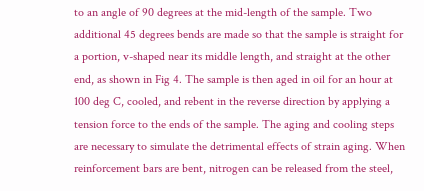to an angle of 90 degrees at the mid-length of the sample. Two additional 45 degrees bends are made so that the sample is straight for a portion, v-shaped near its middle length, and straight at the other end, as shown in Fig 4. The sample is then aged in oil for an hour at 100 deg C, cooled, and rebent in the reverse direction by applying a tension force to the ends of the sample. The aging and cooling steps are necessary to simulate the detrimental effects of strain aging. When reinforcement bars are bent, nitrogen can be released from the steel,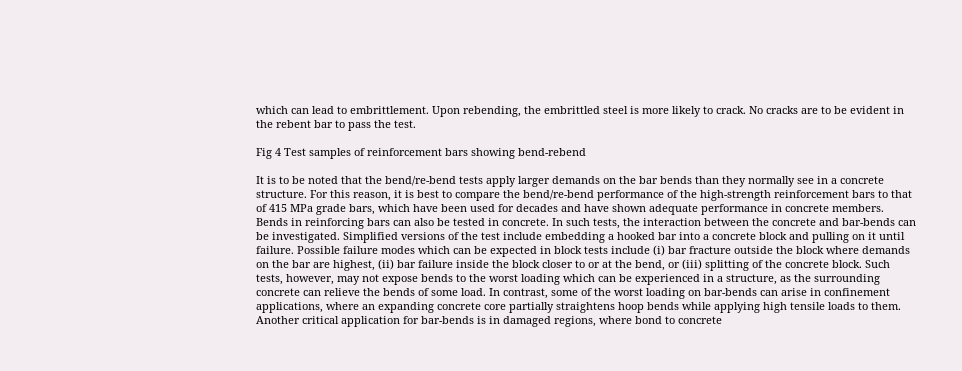which can lead to embrittlement. Upon rebending, the embrittled steel is more likely to crack. No cracks are to be evident in the rebent bar to pass the test.

Fig 4 Test samples of reinforcement bars showing bend-rebend

It is to be noted that the bend/re-bend tests apply larger demands on the bar bends than they normally see in a concrete structure. For this reason, it is best to compare the bend/re-bend performance of the high-strength reinforcement bars to that of 415 MPa grade bars, which have been used for decades and have shown adequate performance in concrete members. Bends in reinforcing bars can also be tested in concrete. In such tests, the interaction between the concrete and bar-bends can be investigated. Simplified versions of the test include embedding a hooked bar into a concrete block and pulling on it until failure. Possible failure modes which can be expected in block tests include (i) bar fracture outside the block where demands on the bar are highest, (ii) bar failure inside the block closer to or at the bend, or (iii) splitting of the concrete block. Such tests, however, may not expose bends to the worst loading which can be experienced in a structure, as the surrounding concrete can relieve the bends of some load. In contrast, some of the worst loading on bar-bends can arise in confinement applications, where an expanding concrete core partially straightens hoop bends while applying high tensile loads to them. Another critical application for bar-bends is in damaged regions, where bond to concrete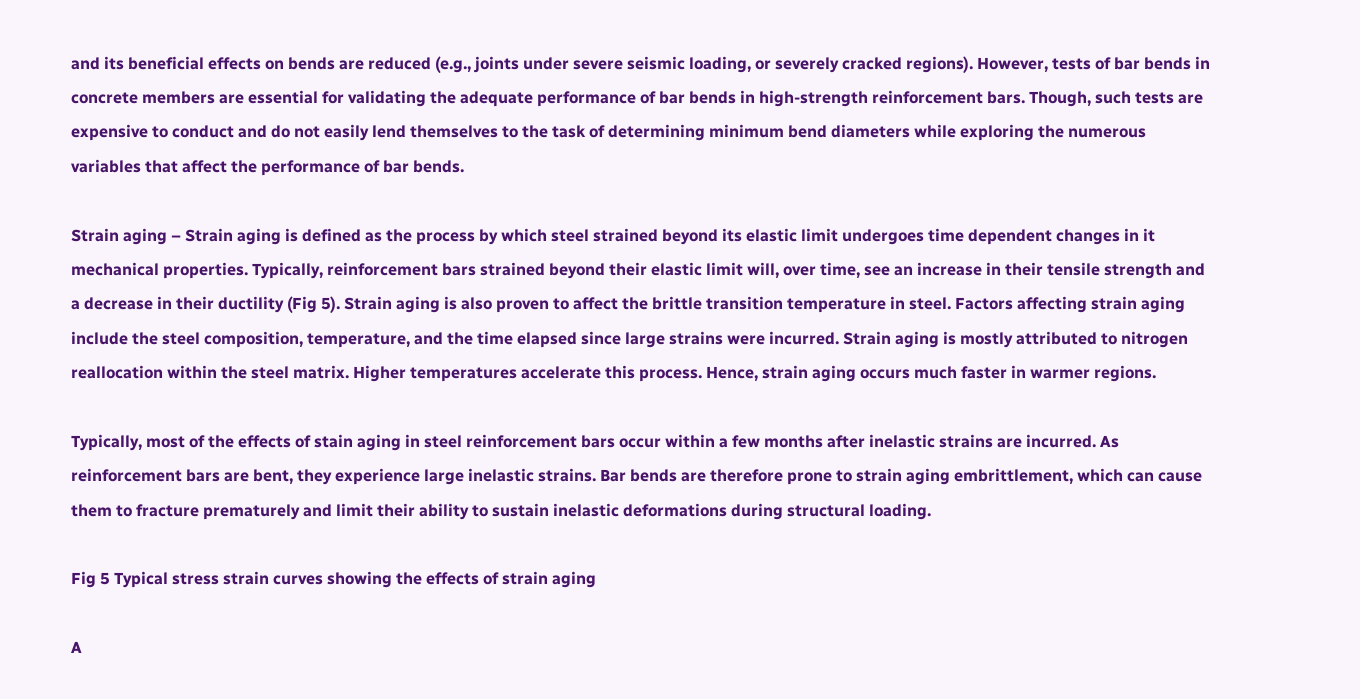and its beneficial effects on bends are reduced (e.g., joints under severe seismic loading, or severely cracked regions). However, tests of bar bends in concrete members are essential for validating the adequate performance of bar bends in high-strength reinforcement bars. Though, such tests are expensive to conduct and do not easily lend themselves to the task of determining minimum bend diameters while exploring the numerous variables that affect the performance of bar bends.

Strain aging – Strain aging is defined as the process by which steel strained beyond its elastic limit undergoes time dependent changes in it mechanical properties. Typically, reinforcement bars strained beyond their elastic limit will, over time, see an increase in their tensile strength and a decrease in their ductility (Fig 5). Strain aging is also proven to affect the brittle transition temperature in steel. Factors affecting strain aging include the steel composition, temperature, and the time elapsed since large strains were incurred. Strain aging is mostly attributed to nitrogen reallocation within the steel matrix. Higher temperatures accelerate this process. Hence, strain aging occurs much faster in warmer regions.

Typically, most of the effects of stain aging in steel reinforcement bars occur within a few months after inelastic strains are incurred. As reinforcement bars are bent, they experience large inelastic strains. Bar bends are therefore prone to strain aging embrittlement, which can cause them to fracture prematurely and limit their ability to sustain inelastic deformations during structural loading.

Fig 5 Typical stress strain curves showing the effects of strain aging

A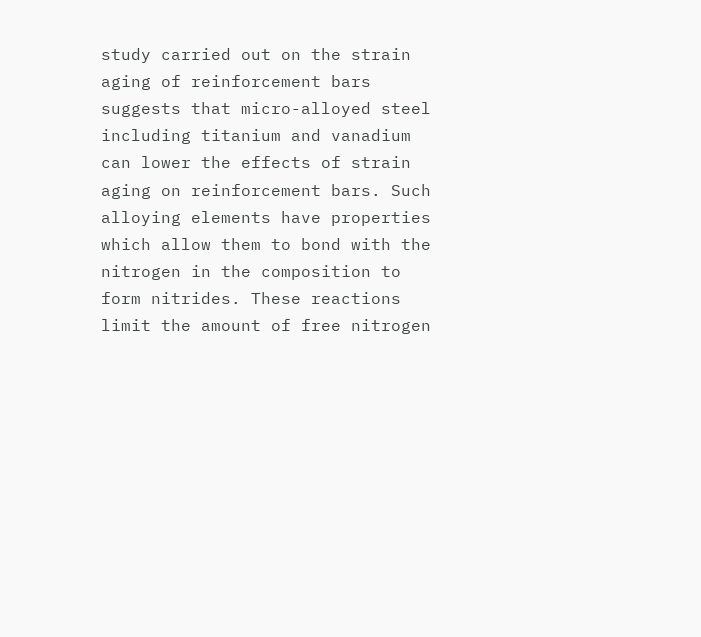study carried out on the strain aging of reinforcement bars suggests that micro-alloyed steel including titanium and vanadium can lower the effects of strain aging on reinforcement bars. Such alloying elements have properties which allow them to bond with the nitrogen in the composition to form nitrides. These reactions limit the amount of free nitrogen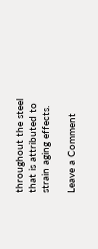throughout the steel that is attributed to strain aging effects.

Leave a Comment